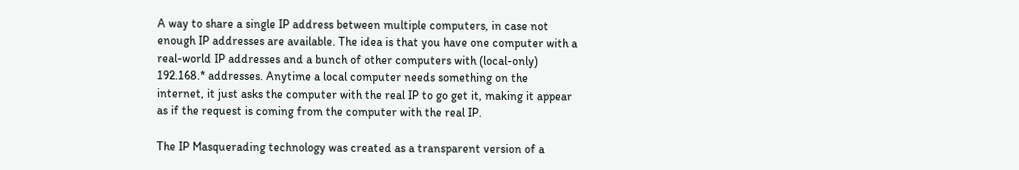A way to share a single IP address between multiple computers, in case not enough IP addresses are available. The idea is that you have one computer with a real-world IP addresses and a bunch of other computers with (local-only) 192.168.* addresses. Anytime a local computer needs something on the internet, it just asks the computer with the real IP to go get it, making it appear as if the request is coming from the computer with the real IP.

The IP Masquerading technology was created as a transparent version of a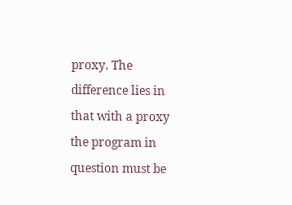proxy. The difference lies in that with a proxy the program in question must be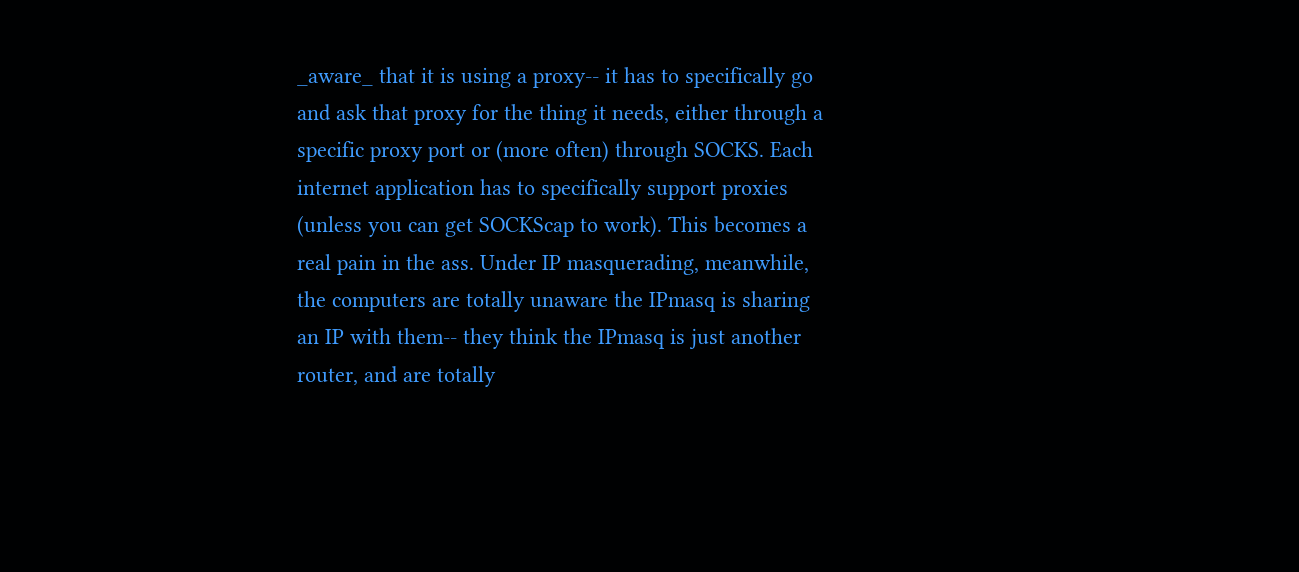_aware_ that it is using a proxy-- it has to specifically go and ask that proxy for the thing it needs, either through a specific proxy port or (more often) through SOCKS. Each internet application has to specifically support proxies (unless you can get SOCKScap to work). This becomes a real pain in the ass. Under IP masquerading, meanwhile, the computers are totally unaware the IPmasq is sharing an IP with them-- they think the IPmasq is just another router, and are totally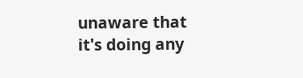unaware that it's doing any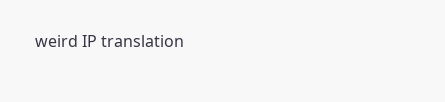weird IP translation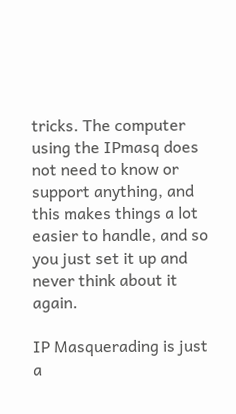tricks. The computer using the IPmasq does not need to know or support anything, and this makes things a lot easier to handle, and so you just set it up and never think about it again.

IP Masquerading is just a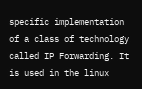specific implementation of a class of technology called IP Forwarding. It is used in the linux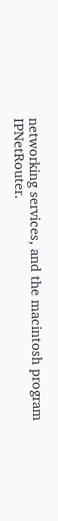networking services, and the macintosh program IPNetRouter.